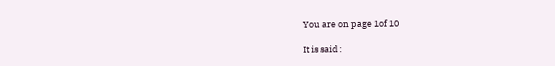You are on page 1of 10

It is said :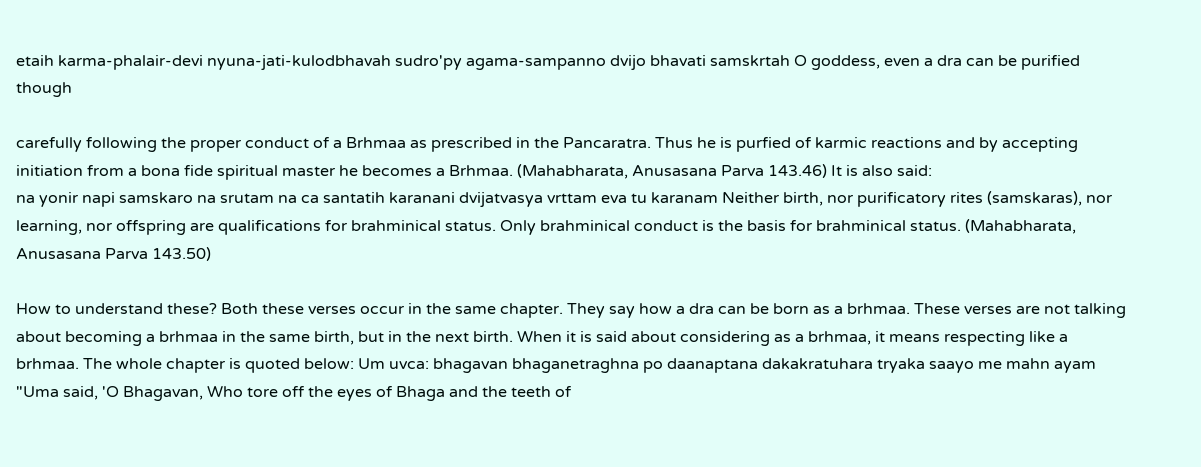etaih karma-phalair-devi nyuna-jati-kulodbhavah sudro'py agama-sampanno dvijo bhavati samskrtah O goddess, even a dra can be purified though

carefully following the proper conduct of a Brhmaa as prescribed in the Pancaratra. Thus he is purfied of karmic reactions and by accepting initiation from a bona fide spiritual master he becomes a Brhmaa. (Mahabharata, Anusasana Parva 143.46) It is also said:
na yonir napi samskaro na srutam na ca santatih karanani dvijatvasya vrttam eva tu karanam Neither birth, nor purificatory rites (samskaras), nor learning, nor offspring are qualifications for brahminical status. Only brahminical conduct is the basis for brahminical status. (Mahabharata, Anusasana Parva 143.50)

How to understand these? Both these verses occur in the same chapter. They say how a dra can be born as a brhmaa. These verses are not talking about becoming a brhmaa in the same birth, but in the next birth. When it is said about considering as a brhmaa, it means respecting like a brhmaa. The whole chapter is quoted below: Um uvca: bhagavan bhaganetraghna po daanaptana dakakratuhara tryaka saayo me mahn ayam "Uma said, 'O Bhagavan, Who tore off the eyes of Bhaga and the teeth of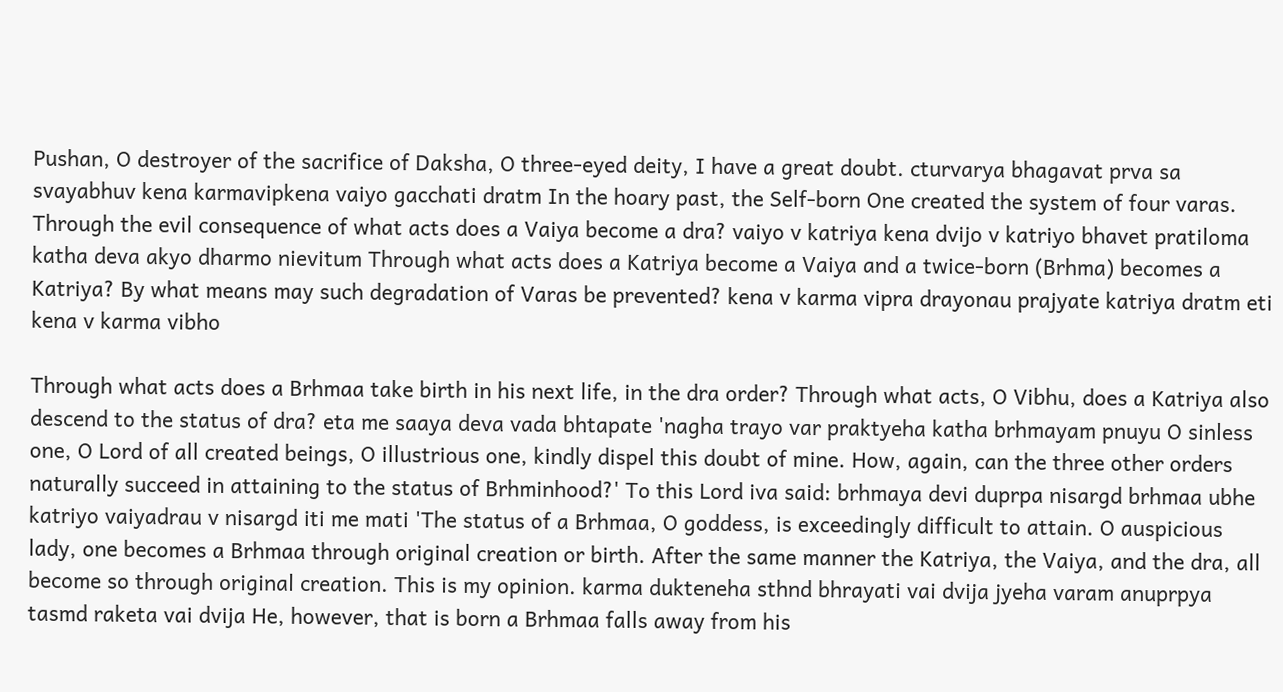Pushan, O destroyer of the sacrifice of Daksha, O three-eyed deity, I have a great doubt. cturvarya bhagavat prva sa svayabhuv kena karmavipkena vaiyo gacchati dratm In the hoary past, the Self-born One created the system of four varas. Through the evil consequence of what acts does a Vaiya become a dra? vaiyo v katriya kena dvijo v katriyo bhavet pratiloma katha deva akyo dharmo nievitum Through what acts does a Katriya become a Vaiya and a twice-born (Brhma) becomes a Katriya? By what means may such degradation of Varas be prevented? kena v karma vipra drayonau prajyate katriya dratm eti kena v karma vibho

Through what acts does a Brhmaa take birth in his next life, in the dra order? Through what acts, O Vibhu, does a Katriya also descend to the status of dra? eta me saaya deva vada bhtapate 'nagha trayo var praktyeha katha brhmayam pnuyu O sinless one, O Lord of all created beings, O illustrious one, kindly dispel this doubt of mine. How, again, can the three other orders naturally succeed in attaining to the status of Brhminhood?' To this Lord iva said: brhmaya devi duprpa nisargd brhmaa ubhe katriyo vaiyadrau v nisargd iti me mati 'The status of a Brhmaa, O goddess, is exceedingly difficult to attain. O auspicious lady, one becomes a Brhmaa through original creation or birth. After the same manner the Katriya, the Vaiya, and the dra, all become so through original creation. This is my opinion. karma dukteneha sthnd bhrayati vai dvija jyeha varam anuprpya tasmd raketa vai dvija He, however, that is born a Brhmaa falls away from his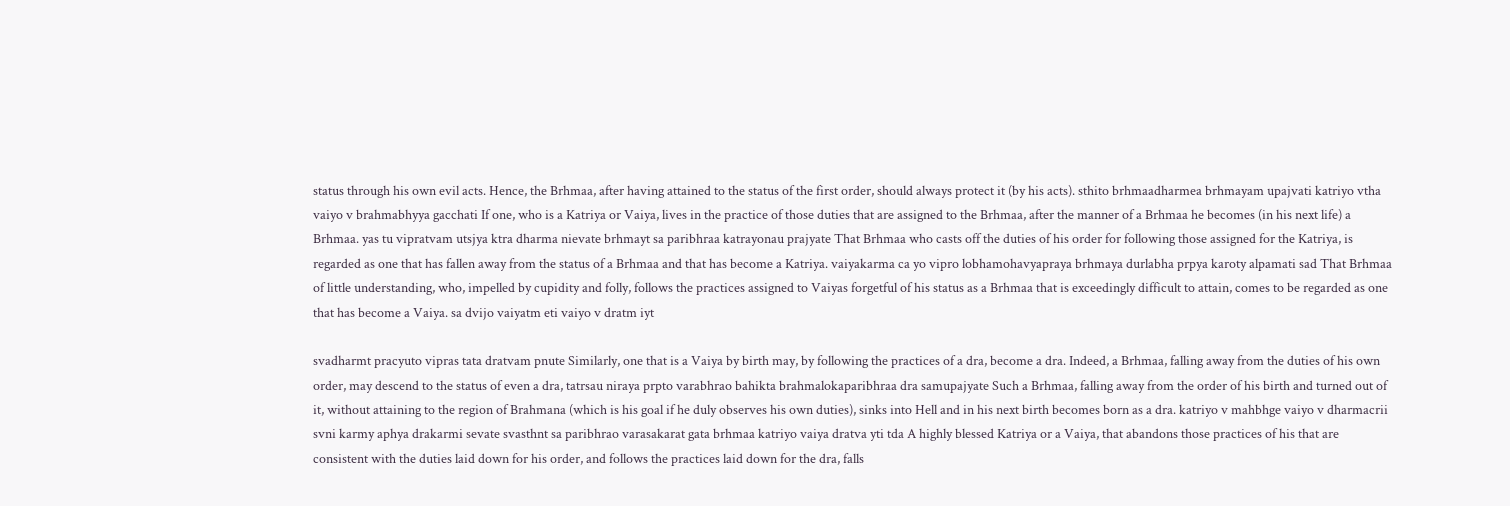status through his own evil acts. Hence, the Brhmaa, after having attained to the status of the first order, should always protect it (by his acts). sthito brhmaadharmea brhmayam upajvati katriyo vtha vaiyo v brahmabhyya gacchati If one, who is a Katriya or Vaiya, lives in the practice of those duties that are assigned to the Brhmaa, after the manner of a Brhmaa he becomes (in his next life) a Brhmaa. yas tu vipratvam utsjya ktra dharma nievate brhmayt sa paribhraa katrayonau prajyate That Brhmaa who casts off the duties of his order for following those assigned for the Katriya, is regarded as one that has fallen away from the status of a Brhmaa and that has become a Katriya. vaiyakarma ca yo vipro lobhamohavyapraya brhmaya durlabha prpya karoty alpamati sad That Brhmaa of little understanding, who, impelled by cupidity and folly, follows the practices assigned to Vaiyas forgetful of his status as a Brhmaa that is exceedingly difficult to attain, comes to be regarded as one that has become a Vaiya. sa dvijo vaiyatm eti vaiyo v dratm iyt

svadharmt pracyuto vipras tata dratvam pnute Similarly, one that is a Vaiya by birth may, by following the practices of a dra, become a dra. Indeed, a Brhmaa, falling away from the duties of his own order, may descend to the status of even a dra, tatrsau niraya prpto varabhrao bahikta brahmalokaparibhraa dra samupajyate Such a Brhmaa, falling away from the order of his birth and turned out of it, without attaining to the region of Brahmana (which is his goal if he duly observes his own duties), sinks into Hell and in his next birth becomes born as a dra. katriyo v mahbhge vaiyo v dharmacrii svni karmy aphya drakarmi sevate svasthnt sa paribhrao varasakarat gata brhmaa katriyo vaiya dratva yti tda A highly blessed Katriya or a Vaiya, that abandons those practices of his that are consistent with the duties laid down for his order, and follows the practices laid down for the dra, falls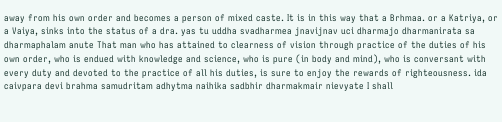away from his own order and becomes a person of mixed caste. It is in this way that a Brhmaa. or a Katriya, or a Vaiya, sinks into the status of a dra. yas tu uddha svadharmea jnavijnav uci dharmajo dharmanirata sa dharmaphalam anute That man who has attained to clearness of vision through practice of the duties of his own order, who is endued with knowledge and science, who is pure (in body and mind), who is conversant with every duty and devoted to the practice of all his duties, is sure to enjoy the rewards of righteousness. ida caivpara devi brahma samudritam adhytma naihika sadbhir dharmakmair nievyate I shall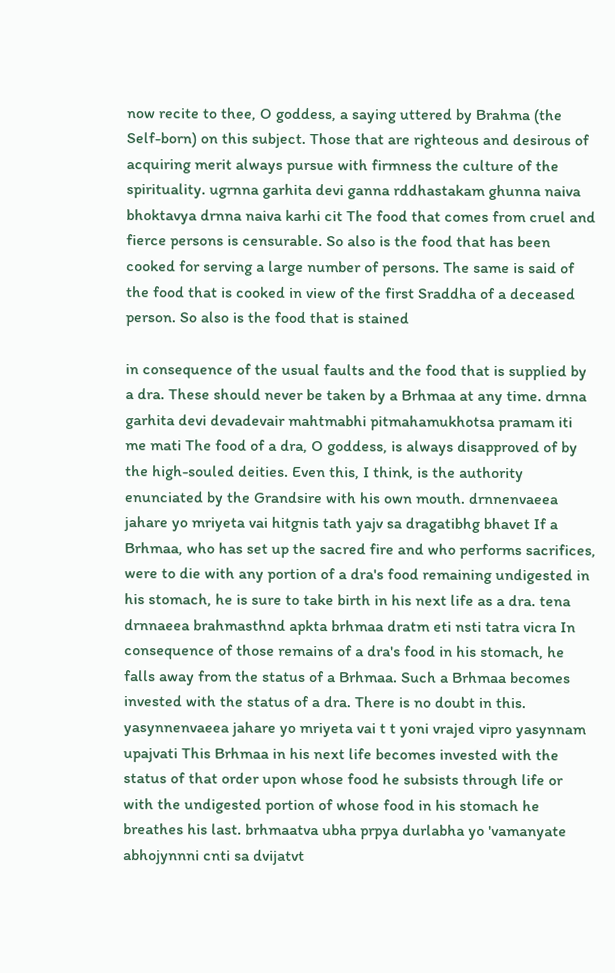now recite to thee, O goddess, a saying uttered by Brahma (the Self-born) on this subject. Those that are righteous and desirous of acquiring merit always pursue with firmness the culture of the spirituality. ugrnna garhita devi ganna rddhastakam ghunna naiva bhoktavya drnna naiva karhi cit The food that comes from cruel and fierce persons is censurable. So also is the food that has been cooked for serving a large number of persons. The same is said of the food that is cooked in view of the first Sraddha of a deceased person. So also is the food that is stained

in consequence of the usual faults and the food that is supplied by a dra. These should never be taken by a Brhmaa at any time. drnna garhita devi devadevair mahtmabhi pitmahamukhotsa pramam iti me mati The food of a dra, O goddess, is always disapproved of by the high-souled deities. Even this, I think, is the authority enunciated by the Grandsire with his own mouth. drnnenvaeea jahare yo mriyeta vai hitgnis tath yajv sa dragatibhg bhavet If a Brhmaa, who has set up the sacred fire and who performs sacrifices, were to die with any portion of a dra's food remaining undigested in his stomach, he is sure to take birth in his next life as a dra. tena drnnaeea brahmasthnd apkta brhmaa dratm eti nsti tatra vicra In consequence of those remains of a dra's food in his stomach, he falls away from the status of a Brhmaa. Such a Brhmaa becomes invested with the status of a dra. There is no doubt in this. yasynnenvaeea jahare yo mriyeta vai t t yoni vrajed vipro yasynnam upajvati This Brhmaa in his next life becomes invested with the status of that order upon whose food he subsists through life or with the undigested portion of whose food in his stomach he breathes his last. brhmaatva ubha prpya durlabha yo 'vamanyate abhojynnni cnti sa dvijatvt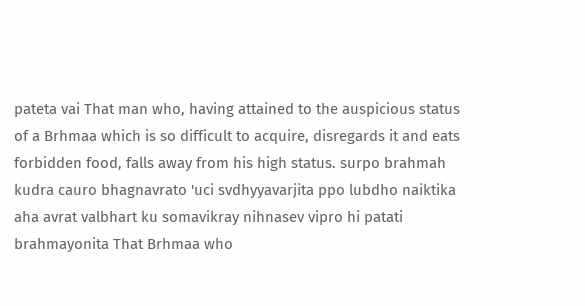pateta vai That man who, having attained to the auspicious status of a Brhmaa which is so difficult to acquire, disregards it and eats forbidden food, falls away from his high status. surpo brahmah kudra cauro bhagnavrato 'uci svdhyyavarjita ppo lubdho naiktika aha avrat valbhart ku somavikray nihnasev vipro hi patati brahmayonita That Brhmaa who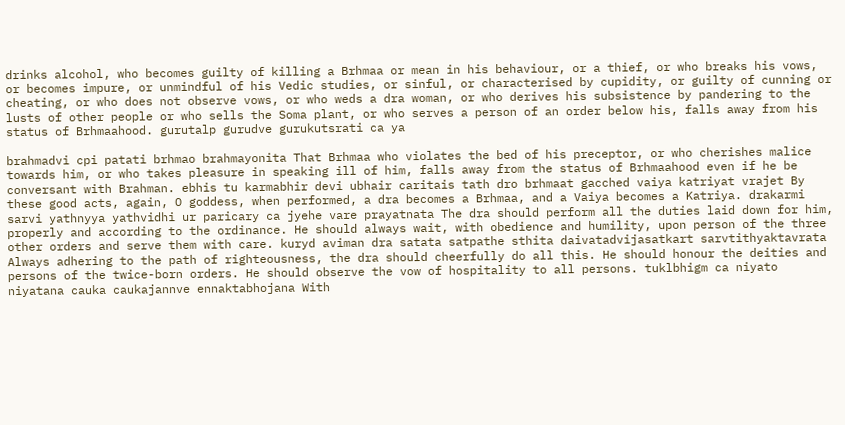drinks alcohol, who becomes guilty of killing a Brhmaa or mean in his behaviour, or a thief, or who breaks his vows, or becomes impure, or unmindful of his Vedic studies, or sinful, or characterised by cupidity, or guilty of cunning or cheating, or who does not observe vows, or who weds a dra woman, or who derives his subsistence by pandering to the lusts of other people or who sells the Soma plant, or who serves a person of an order below his, falls away from his status of Brhmaahood. gurutalp gurudve gurukutsrati ca ya

brahmadvi cpi patati brhmao brahmayonita That Brhmaa who violates the bed of his preceptor, or who cherishes malice towards him, or who takes pleasure in speaking ill of him, falls away from the status of Brhmaahood even if he be conversant with Brahman. ebhis tu karmabhir devi ubhair caritais tath dro brhmaat gacched vaiya katriyat vrajet By these good acts, again, O goddess, when performed, a dra becomes a Brhmaa, and a Vaiya becomes a Katriya. drakarmi sarvi yathnyya yathvidhi ur paricary ca jyehe vare prayatnata The dra should perform all the duties laid down for him, properly and according to the ordinance. He should always wait, with obedience and humility, upon person of the three other orders and serve them with care. kuryd aviman dra satata satpathe sthita daivatadvijasatkart sarvtithyaktavrata Always adhering to the path of righteousness, the dra should cheerfully do all this. He should honour the deities and persons of the twice-born orders. He should observe the vow of hospitality to all persons. tuklbhigm ca niyato niyatana cauka caukajannve ennaktabhojana With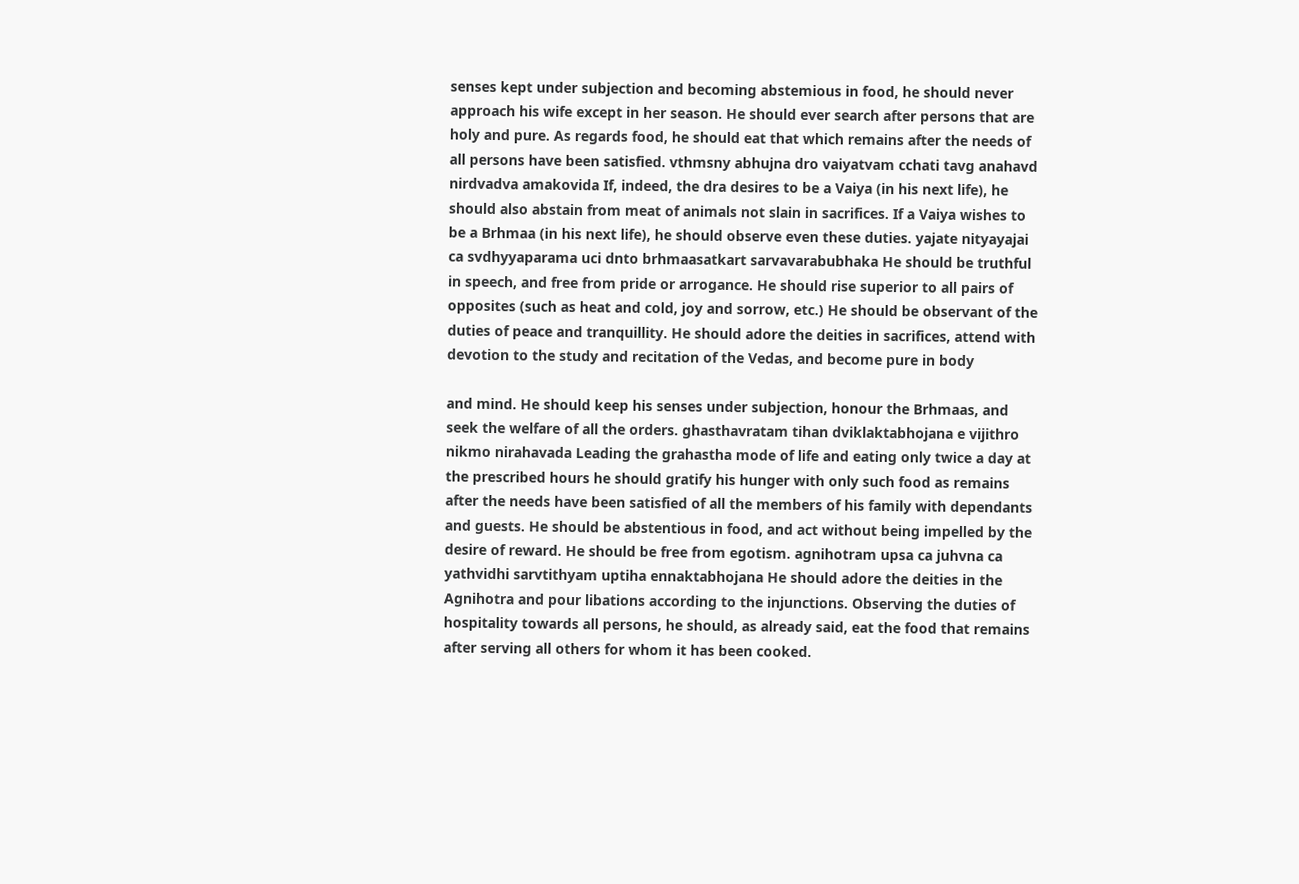senses kept under subjection and becoming abstemious in food, he should never approach his wife except in her season. He should ever search after persons that are holy and pure. As regards food, he should eat that which remains after the needs of all persons have been satisfied. vthmsny abhujna dro vaiyatvam cchati tavg anahavd nirdvadva amakovida If, indeed, the dra desires to be a Vaiya (in his next life), he should also abstain from meat of animals not slain in sacrifices. If a Vaiya wishes to be a Brhmaa (in his next life), he should observe even these duties. yajate nityayajai ca svdhyyaparama uci dnto brhmaasatkart sarvavarabubhaka He should be truthful in speech, and free from pride or arrogance. He should rise superior to all pairs of opposites (such as heat and cold, joy and sorrow, etc.) He should be observant of the duties of peace and tranquillity. He should adore the deities in sacrifices, attend with devotion to the study and recitation of the Vedas, and become pure in body

and mind. He should keep his senses under subjection, honour the Brhmaas, and seek the welfare of all the orders. ghasthavratam tihan dviklaktabhojana e vijithro nikmo nirahavada Leading the grahastha mode of life and eating only twice a day at the prescribed hours he should gratify his hunger with only such food as remains after the needs have been satisfied of all the members of his family with dependants and guests. He should be abstentious in food, and act without being impelled by the desire of reward. He should be free from egotism. agnihotram upsa ca juhvna ca yathvidhi sarvtithyam uptiha ennaktabhojana He should adore the deities in the Agnihotra and pour libations according to the injunctions. Observing the duties of hospitality towards all persons, he should, as already said, eat the food that remains after serving all others for whom it has been cooked.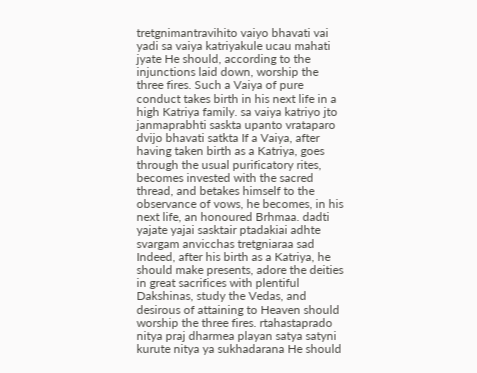tretgnimantravihito vaiyo bhavati vai yadi sa vaiya katriyakule ucau mahati jyate He should, according to the injunctions laid down, worship the three fires. Such a Vaiya of pure conduct takes birth in his next life in a high Katriya family. sa vaiya katriyo jto janmaprabhti saskta upanto vrataparo dvijo bhavati satkta If a Vaiya, after having taken birth as a Katriya, goes through the usual purificatory rites, becomes invested with the sacred thread, and betakes himself to the observance of vows, he becomes, in his next life, an honoured Brhmaa. dadti yajate yajai sasktair ptadakiai adhte svargam anvicchas tretgniaraa sad Indeed, after his birth as a Katriya, he should make presents, adore the deities in great sacrifices with plentiful Dakshinas, study the Vedas, and desirous of attaining to Heaven should worship the three fires. rtahastaprado nitya praj dharmea playan satya satyni kurute nitya ya sukhadarana He should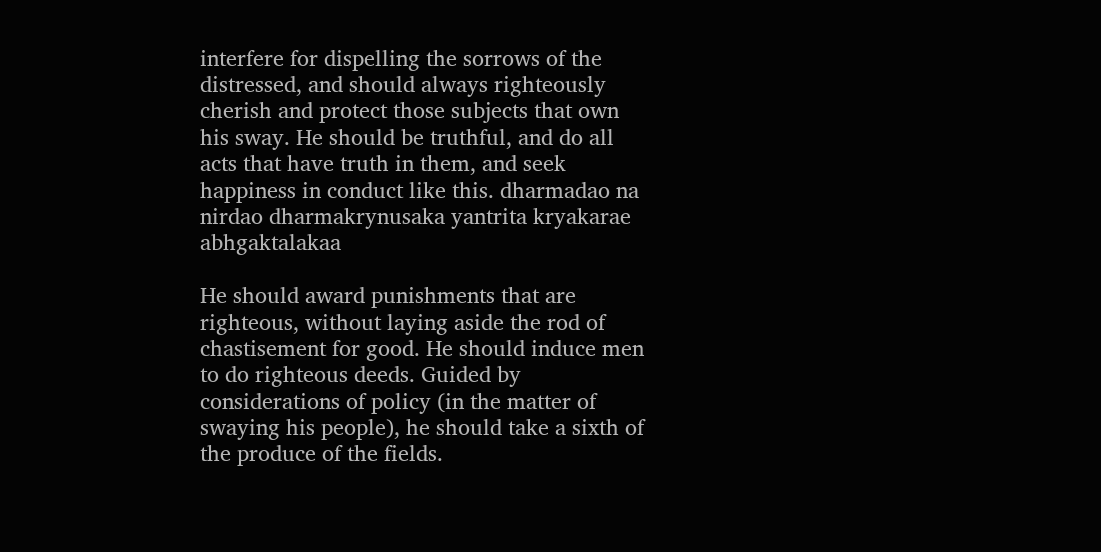interfere for dispelling the sorrows of the distressed, and should always righteously cherish and protect those subjects that own his sway. He should be truthful, and do all acts that have truth in them, and seek happiness in conduct like this. dharmadao na nirdao dharmakrynusaka yantrita kryakarae abhgaktalakaa

He should award punishments that are righteous, without laying aside the rod of chastisement for good. He should induce men to do righteous deeds. Guided by considerations of policy (in the matter of swaying his people), he should take a sixth of the produce of the fields.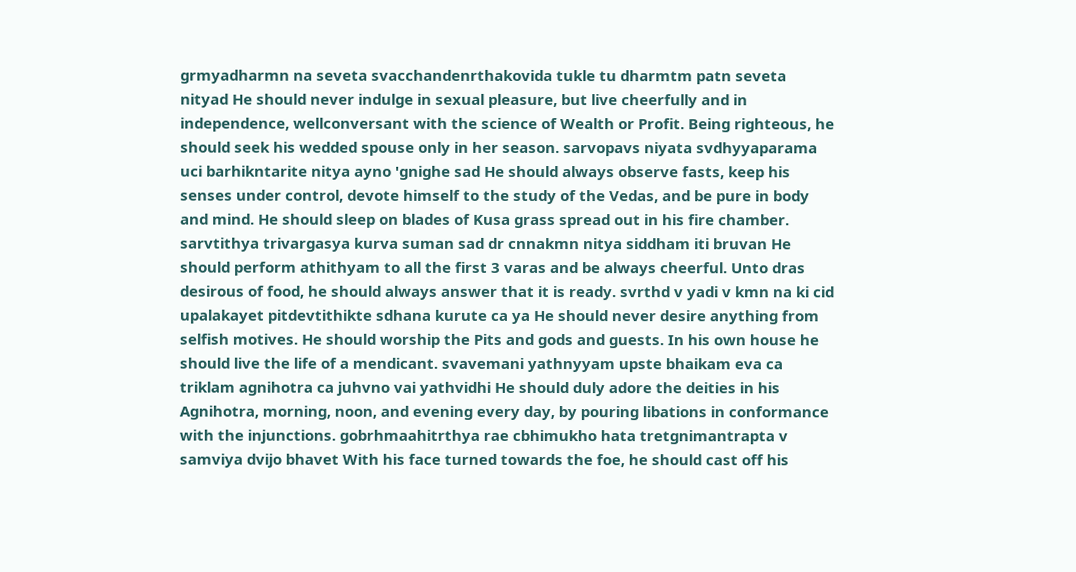grmyadharmn na seveta svacchandenrthakovida tukle tu dharmtm patn seveta nityad He should never indulge in sexual pleasure, but live cheerfully and in independence, wellconversant with the science of Wealth or Profit. Being righteous, he should seek his wedded spouse only in her season. sarvopavs niyata svdhyyaparama uci barhikntarite nitya ayno 'gnighe sad He should always observe fasts, keep his senses under control, devote himself to the study of the Vedas, and be pure in body and mind. He should sleep on blades of Kusa grass spread out in his fire chamber. sarvtithya trivargasya kurva suman sad dr cnnakmn nitya siddham iti bruvan He should perform athithyam to all the first 3 varas and be always cheerful. Unto dras desirous of food, he should always answer that it is ready. svrthd v yadi v kmn na ki cid upalakayet pitdevtithikte sdhana kurute ca ya He should never desire anything from selfish motives. He should worship the Pits and gods and guests. In his own house he should live the life of a mendicant. svavemani yathnyyam upste bhaikam eva ca triklam agnihotra ca juhvno vai yathvidhi He should duly adore the deities in his Agnihotra, morning, noon, and evening every day, by pouring libations in conformance with the injunctions. gobrhmaahitrthya rae cbhimukho hata tretgnimantrapta v samviya dvijo bhavet With his face turned towards the foe, he should cast off his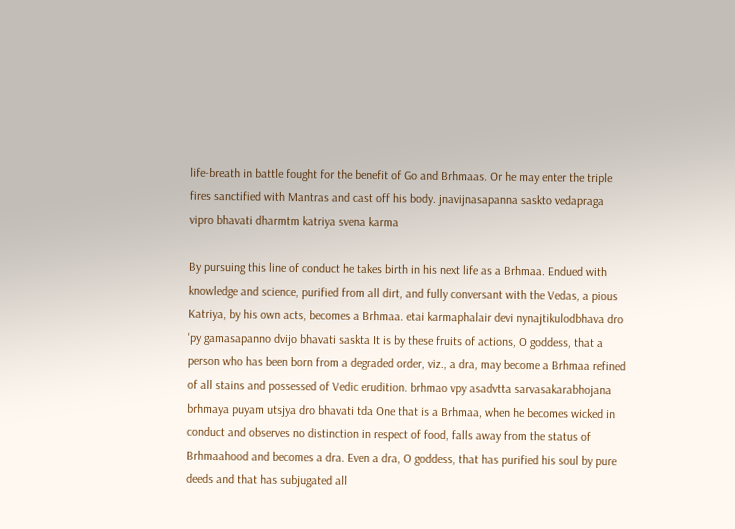life-breath in battle fought for the benefit of Go and Brhmaas. Or he may enter the triple fires sanctified with Mantras and cast off his body. jnavijnasapanna saskto vedapraga vipro bhavati dharmtm katriya svena karma

By pursuing this line of conduct he takes birth in his next life as a Brhmaa. Endued with knowledge and science, purified from all dirt, and fully conversant with the Vedas, a pious Katriya, by his own acts, becomes a Brhmaa. etai karmaphalair devi nynajtikulodbhava dro 'py gamasapanno dvijo bhavati saskta It is by these fruits of actions, O goddess, that a person who has been born from a degraded order, viz., a dra, may become a Brhmaa refined of all stains and possessed of Vedic erudition. brhmao vpy asadvtta sarvasakarabhojana brhmaya puyam utsjya dro bhavati tda One that is a Brhmaa, when he becomes wicked in conduct and observes no distinction in respect of food, falls away from the status of Brhmaahood and becomes a dra. Even a dra, O goddess, that has purified his soul by pure deeds and that has subjugated all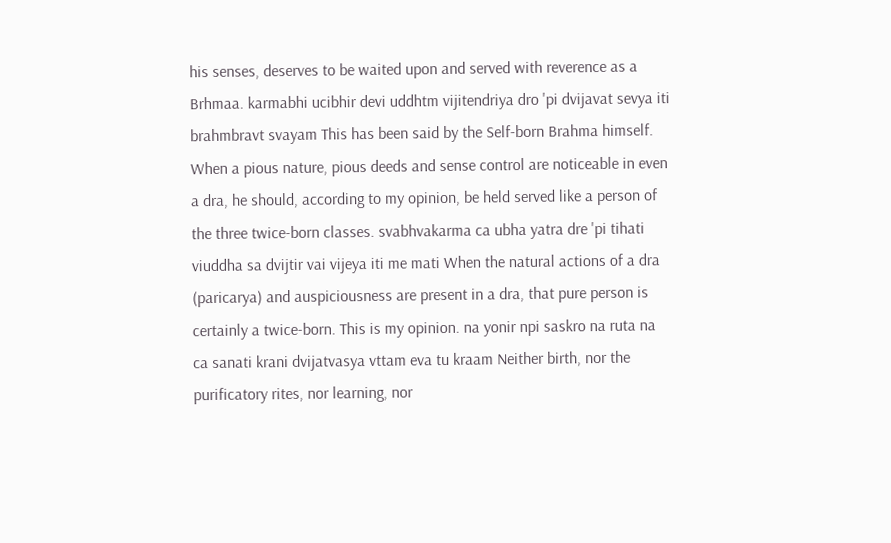his senses, deserves to be waited upon and served with reverence as a Brhmaa. karmabhi ucibhir devi uddhtm vijitendriya dro 'pi dvijavat sevya iti brahmbravt svayam This has been said by the Self-born Brahma himself. When a pious nature, pious deeds and sense control are noticeable in even a dra, he should, according to my opinion, be held served like a person of the three twice-born classes. svabhvakarma ca ubha yatra dre 'pi tihati viuddha sa dvijtir vai vijeya iti me mati When the natural actions of a dra (paricarya) and auspiciousness are present in a dra, that pure person is certainly a twice-born. This is my opinion. na yonir npi saskro na ruta na ca sanati krani dvijatvasya vttam eva tu kraam Neither birth, nor the purificatory rites, nor learning, nor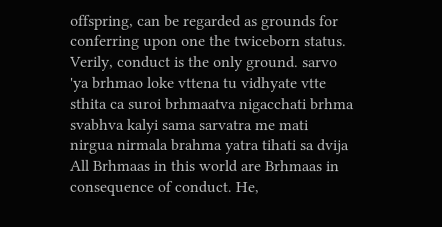offspring, can be regarded as grounds for conferring upon one the twiceborn status. Verily, conduct is the only ground. sarvo 'ya brhmao loke vttena tu vidhyate vtte sthita ca suroi brhmaatva nigacchati brhma svabhva kalyi sama sarvatra me mati nirgua nirmala brahma yatra tihati sa dvija All Brhmaas in this world are Brhmaas in consequence of conduct. He,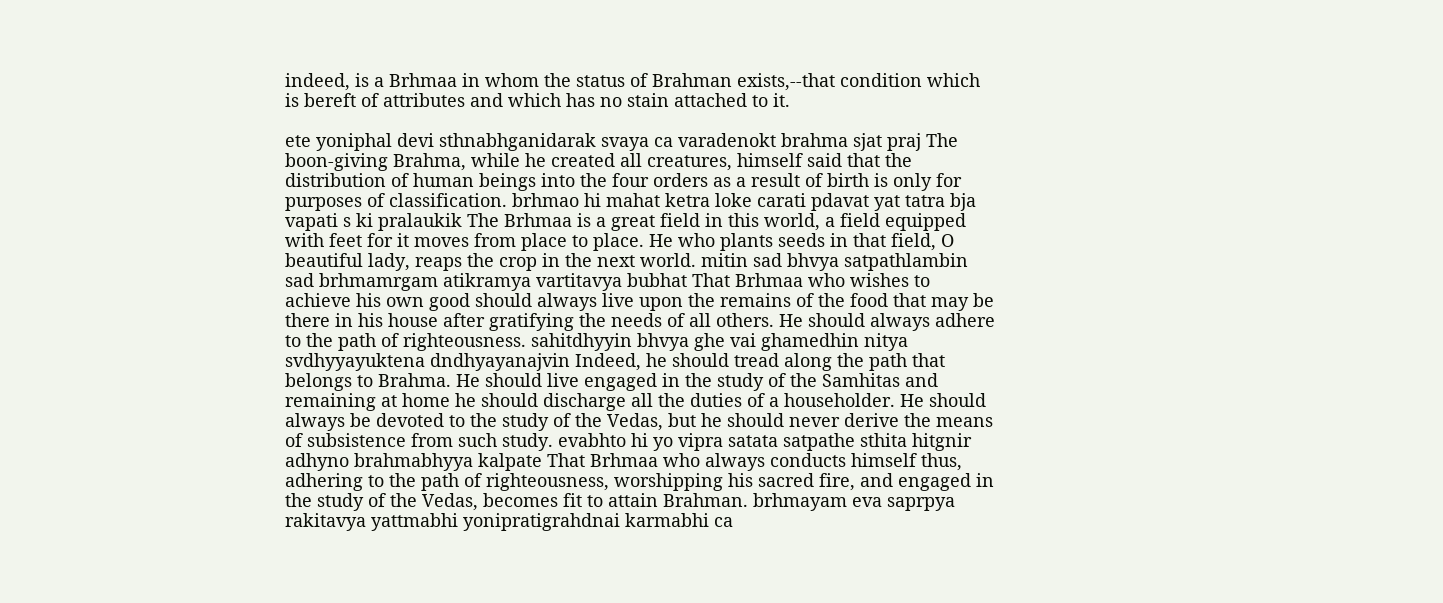indeed, is a Brhmaa in whom the status of Brahman exists,--that condition which is bereft of attributes and which has no stain attached to it.

ete yoniphal devi sthnabhganidarak svaya ca varadenokt brahma sjat praj The boon-giving Brahma, while he created all creatures, himself said that the distribution of human beings into the four orders as a result of birth is only for purposes of classification. brhmao hi mahat ketra loke carati pdavat yat tatra bja vapati s ki pralaukik The Brhmaa is a great field in this world, a field equipped with feet for it moves from place to place. He who plants seeds in that field, O beautiful lady, reaps the crop in the next world. mitin sad bhvya satpathlambin sad brhmamrgam atikramya vartitavya bubhat That Brhmaa who wishes to achieve his own good should always live upon the remains of the food that may be there in his house after gratifying the needs of all others. He should always adhere to the path of righteousness. sahitdhyyin bhvya ghe vai ghamedhin nitya svdhyyayuktena dndhyayanajvin Indeed, he should tread along the path that belongs to Brahma. He should live engaged in the study of the Samhitas and remaining at home he should discharge all the duties of a householder. He should always be devoted to the study of the Vedas, but he should never derive the means of subsistence from such study. evabhto hi yo vipra satata satpathe sthita hitgnir adhyno brahmabhyya kalpate That Brhmaa who always conducts himself thus, adhering to the path of righteousness, worshipping his sacred fire, and engaged in the study of the Vedas, becomes fit to attain Brahman. brhmayam eva saprpya rakitavya yattmabhi yonipratigrahdnai karmabhi ca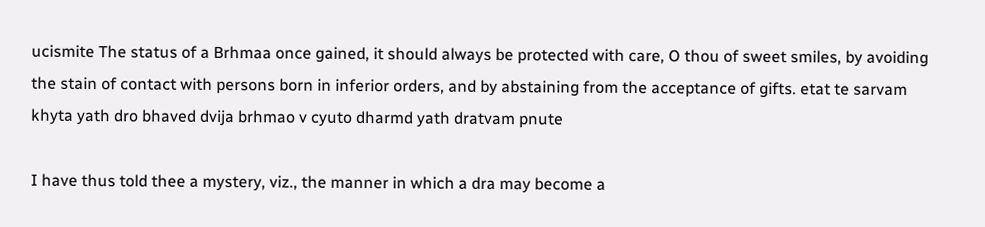ucismite The status of a Brhmaa once gained, it should always be protected with care, O thou of sweet smiles, by avoiding the stain of contact with persons born in inferior orders, and by abstaining from the acceptance of gifts. etat te sarvam khyta yath dro bhaved dvija brhmao v cyuto dharmd yath dratvam pnute

I have thus told thee a mystery, viz., the manner in which a dra may become a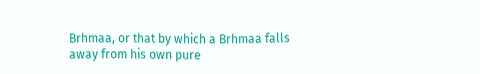Brhmaa, or that by which a Brhmaa falls away from his own pure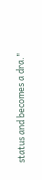status and becomes a dra."